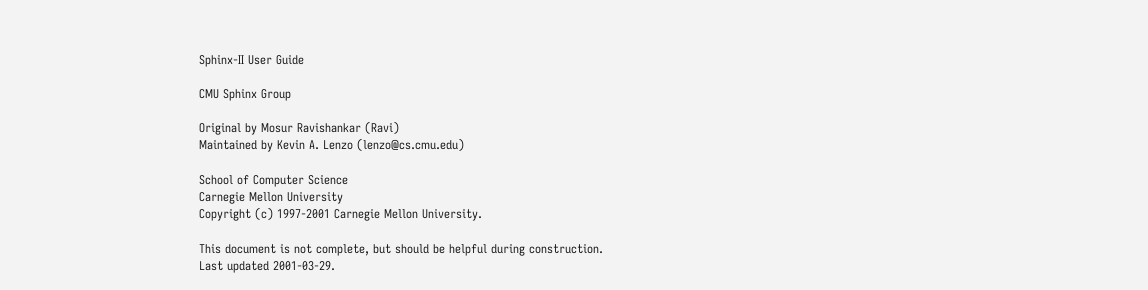Sphinx-II User Guide

CMU Sphinx Group

Original by Mosur Ravishankar (Ravi)
Maintained by Kevin A. Lenzo (lenzo@cs.cmu.edu)

School of Computer Science
Carnegie Mellon University
Copyright (c) 1997-2001 Carnegie Mellon University.

This document is not complete, but should be helpful during construction.
Last updated 2001-03-29.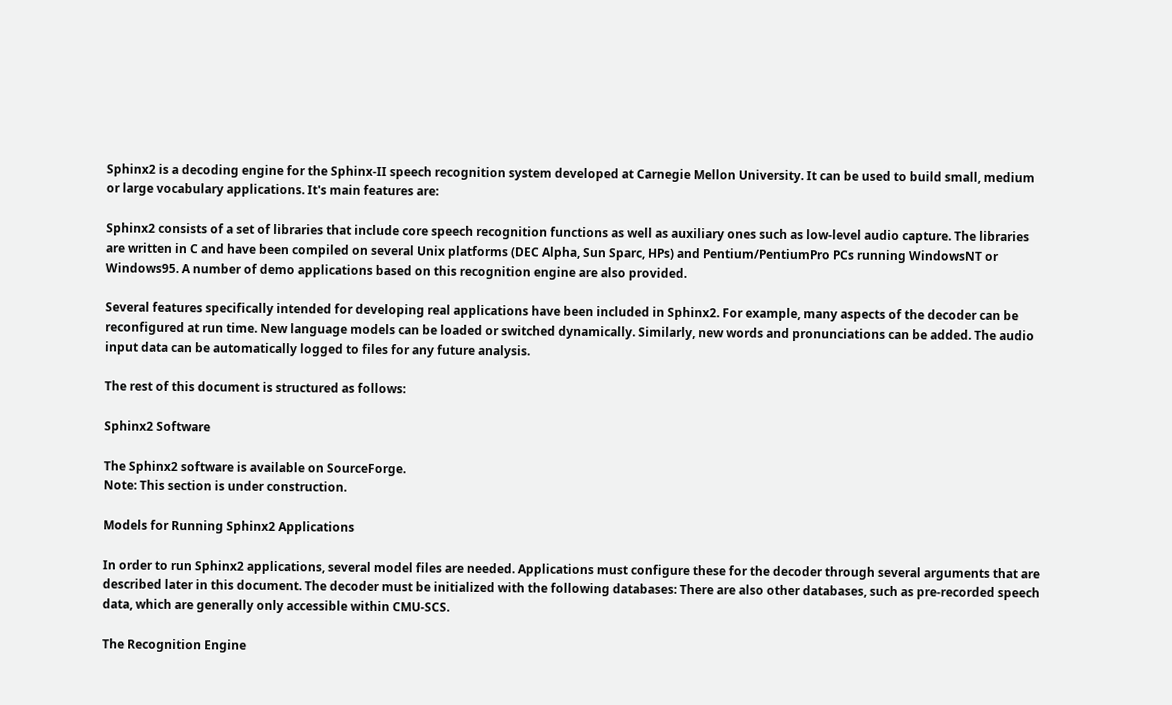Sphinx2 is a decoding engine for the Sphinx-II speech recognition system developed at Carnegie Mellon University. It can be used to build small, medium or large vocabulary applications. It's main features are:

Sphinx2 consists of a set of libraries that include core speech recognition functions as well as auxiliary ones such as low-level audio capture. The libraries are written in C and have been compiled on several Unix platforms (DEC Alpha, Sun Sparc, HPs) and Pentium/PentiumPro PCs running WindowsNT or Windows95. A number of demo applications based on this recognition engine are also provided.

Several features specifically intended for developing real applications have been included in Sphinx2. For example, many aspects of the decoder can be reconfigured at run time. New language models can be loaded or switched dynamically. Similarly, new words and pronunciations can be added. The audio input data can be automatically logged to files for any future analysis.

The rest of this document is structured as follows:

Sphinx2 Software

The Sphinx2 software is available on SourceForge.
Note: This section is under construction.

Models for Running Sphinx2 Applications

In order to run Sphinx2 applications, several model files are needed. Applications must configure these for the decoder through several arguments that are described later in this document. The decoder must be initialized with the following databases: There are also other databases, such as pre-recorded speech data, which are generally only accessible within CMU-SCS.

The Recognition Engine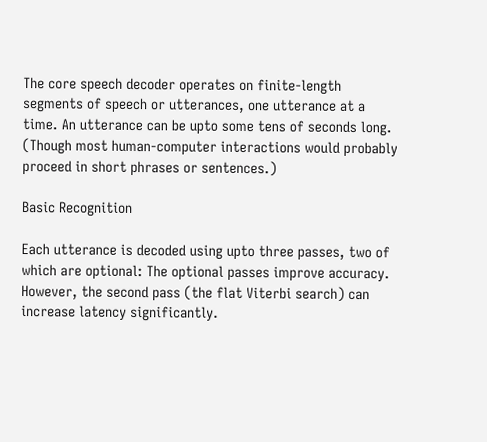The core speech decoder operates on finite-length segments of speech or utterances, one utterance at a time. An utterance can be upto some tens of seconds long. (Though most human-computer interactions would probably proceed in short phrases or sentences.)

Basic Recognition

Each utterance is decoded using upto three passes, two of which are optional: The optional passes improve accuracy. However, the second pass (the flat Viterbi search) can increase latency significantly.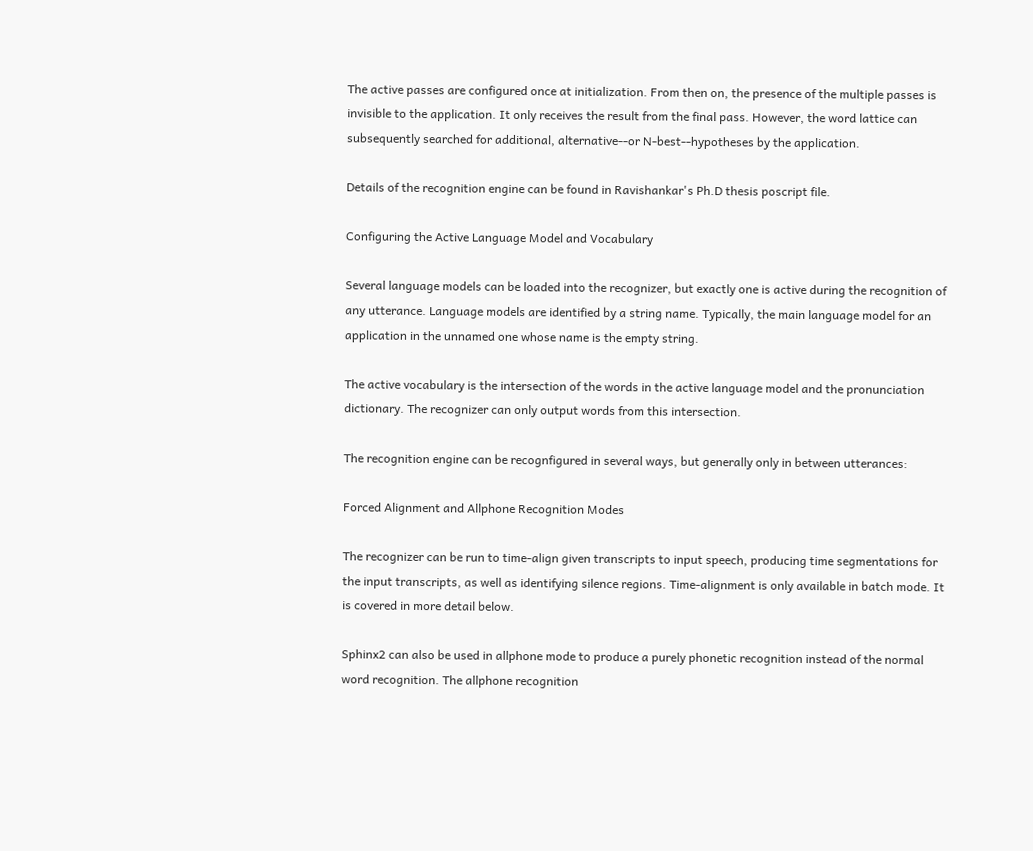The active passes are configured once at initialization. From then on, the presence of the multiple passes is invisible to the application. It only receives the result from the final pass. However, the word lattice can subsequently searched for additional, alternative--or N-best--hypotheses by the application.

Details of the recognition engine can be found in Ravishankar's Ph.D thesis poscript file.

Configuring the Active Language Model and Vocabulary

Several language models can be loaded into the recognizer, but exactly one is active during the recognition of any utterance. Language models are identified by a string name. Typically, the main language model for an application in the unnamed one whose name is the empty string.

The active vocabulary is the intersection of the words in the active language model and the pronunciation dictionary. The recognizer can only output words from this intersection.

The recognition engine can be recognfigured in several ways, but generally only in between utterances:

Forced Alignment and Allphone Recognition Modes

The recognizer can be run to time-align given transcripts to input speech, producing time segmentations for the input transcripts, as well as identifying silence regions. Time-alignment is only available in batch mode. It is covered in more detail below.

Sphinx2 can also be used in allphone mode to produce a purely phonetic recognition instead of the normal word recognition. The allphone recognition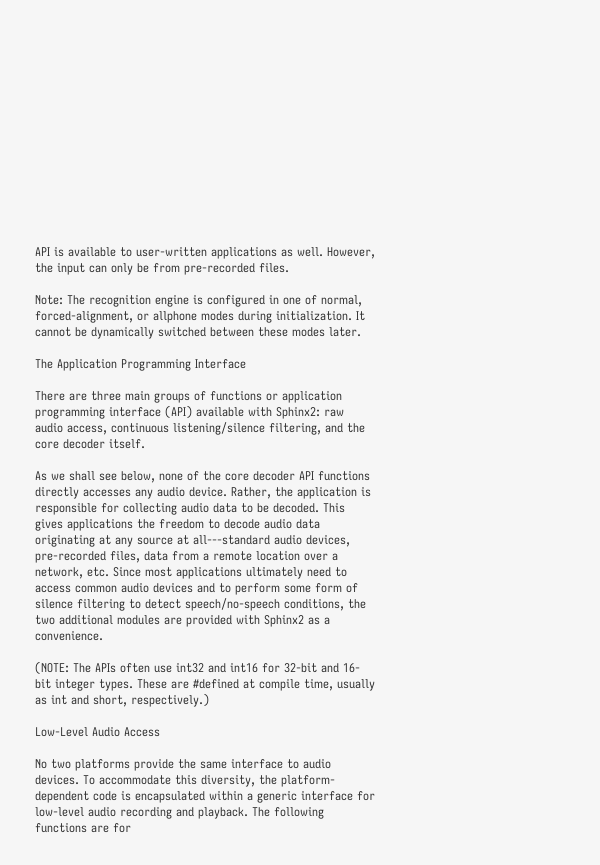API is available to user-written applications as well. However, the input can only be from pre-recorded files.

Note: The recognition engine is configured in one of normal, forced-alignment, or allphone modes during initialization. It cannot be dynamically switched between these modes later.

The Application Programming Interface

There are three main groups of functions or application programming interface (API) available with Sphinx2: raw audio access, continuous listening/silence filtering, and the core decoder itself.

As we shall see below, none of the core decoder API functions directly accesses any audio device. Rather, the application is responsible for collecting audio data to be decoded. This gives applications the freedom to decode audio data originating at any source at all---standard audio devices, pre-recorded files, data from a remote location over a network, etc. Since most applications ultimately need to access common audio devices and to perform some form of silence filtering to detect speech/no-speech conditions, the two additional modules are provided with Sphinx2 as a convenience.

(NOTE: The APIs often use int32 and int16 for 32-bit and 16-bit integer types. These are #defined at compile time, usually as int and short, respectively.)

Low-Level Audio Access

No two platforms provide the same interface to audio devices. To accommodate this diversity, the platform-dependent code is encapsulated within a generic interface for low-level audio recording and playback. The following functions are for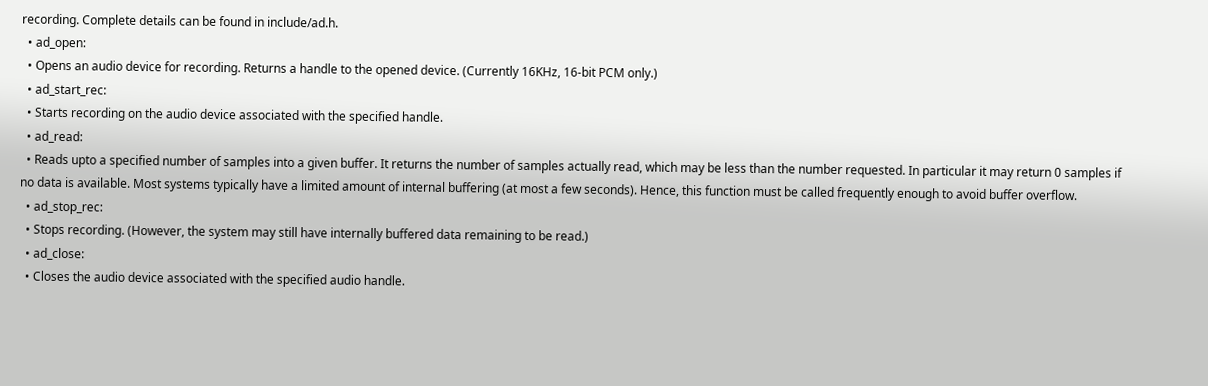recording. Complete details can be found in include/ad.h.
  • ad_open:
  • Opens an audio device for recording. Returns a handle to the opened device. (Currently 16KHz, 16-bit PCM only.)
  • ad_start_rec:
  • Starts recording on the audio device associated with the specified handle.
  • ad_read:
  • Reads upto a specified number of samples into a given buffer. It returns the number of samples actually read, which may be less than the number requested. In particular it may return 0 samples if no data is available. Most systems typically have a limited amount of internal buffering (at most a few seconds). Hence, this function must be called frequently enough to avoid buffer overflow.
  • ad_stop_rec:
  • Stops recording. (However, the system may still have internally buffered data remaining to be read.)
  • ad_close:
  • Closes the audio device associated with the specified audio handle.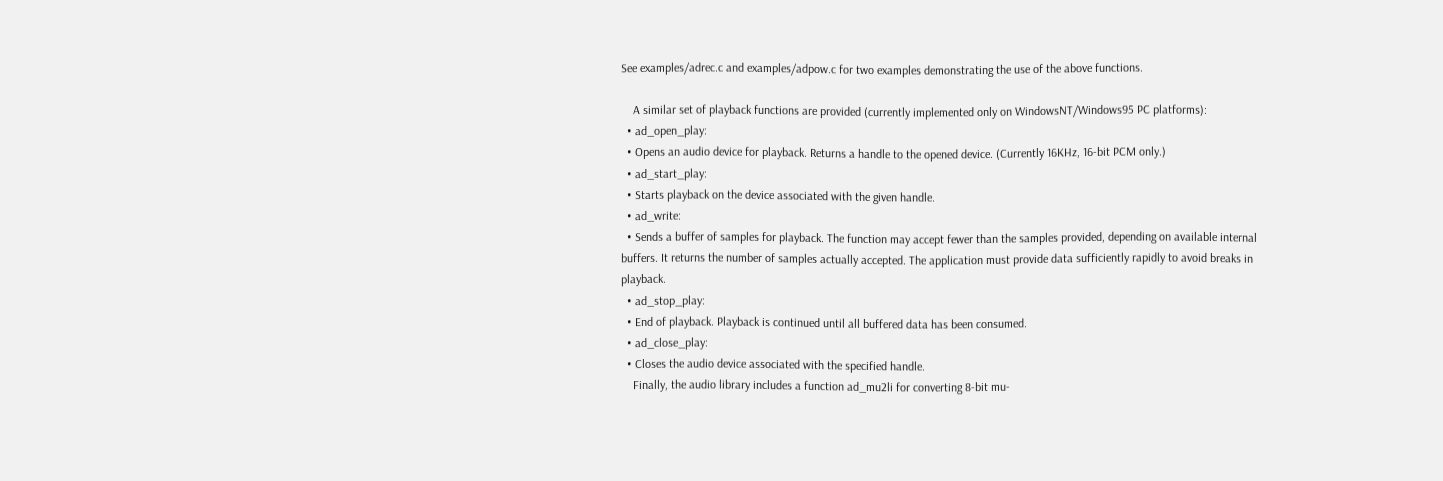See examples/adrec.c and examples/adpow.c for two examples demonstrating the use of the above functions.

    A similar set of playback functions are provided (currently implemented only on WindowsNT/Windows95 PC platforms):
  • ad_open_play:
  • Opens an audio device for playback. Returns a handle to the opened device. (Currently 16KHz, 16-bit PCM only.)
  • ad_start_play:
  • Starts playback on the device associated with the given handle.
  • ad_write:
  • Sends a buffer of samples for playback. The function may accept fewer than the samples provided, depending on available internal buffers. It returns the number of samples actually accepted. The application must provide data sufficiently rapidly to avoid breaks in playback.
  • ad_stop_play:
  • End of playback. Playback is continued until all buffered data has been consumed.
  • ad_close_play:
  • Closes the audio device associated with the specified handle.
    Finally, the audio library includes a function ad_mu2li for converting 8-bit mu-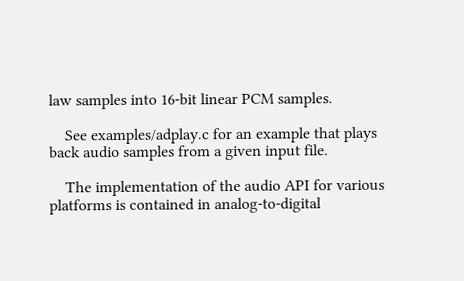law samples into 16-bit linear PCM samples.

    See examples/adplay.c for an example that plays back audio samples from a given input file.

    The implementation of the audio API for various platforms is contained in analog-to-digital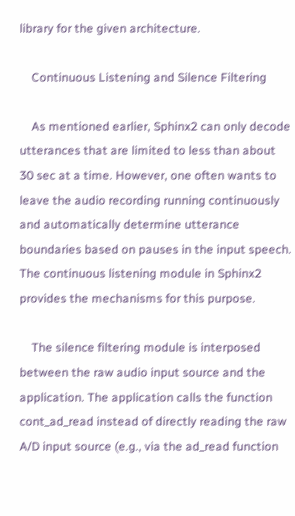library for the given architecture.

    Continuous Listening and Silence Filtering

    As mentioned earlier, Sphinx2 can only decode utterances that are limited to less than about 30 sec at a time. However, one often wants to leave the audio recording running continuously and automatically determine utterance boundaries based on pauses in the input speech. The continuous listening module in Sphinx2 provides the mechanisms for this purpose.

    The silence filtering module is interposed between the raw audio input source and the application. The application calls the function cont_ad_read instead of directly reading the raw A/D input source (e.g., via the ad_read function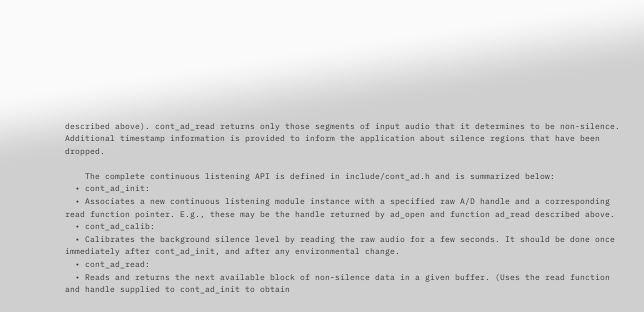described above). cont_ad_read returns only those segments of input audio that it determines to be non-silence. Additional timestamp information is provided to inform the application about silence regions that have been dropped.

    The complete continuous listening API is defined in include/cont_ad.h and is summarized below:
  • cont_ad_init:
  • Associates a new continuous listening module instance with a specified raw A/D handle and a corresponding read function pointer. E.g., these may be the handle returned by ad_open and function ad_read described above.
  • cont_ad_calib:
  • Calibrates the background silence level by reading the raw audio for a few seconds. It should be done once immediately after cont_ad_init, and after any environmental change.
  • cont_ad_read:
  • Reads and returns the next available block of non-silence data in a given buffer. (Uses the read function and handle supplied to cont_ad_init to obtain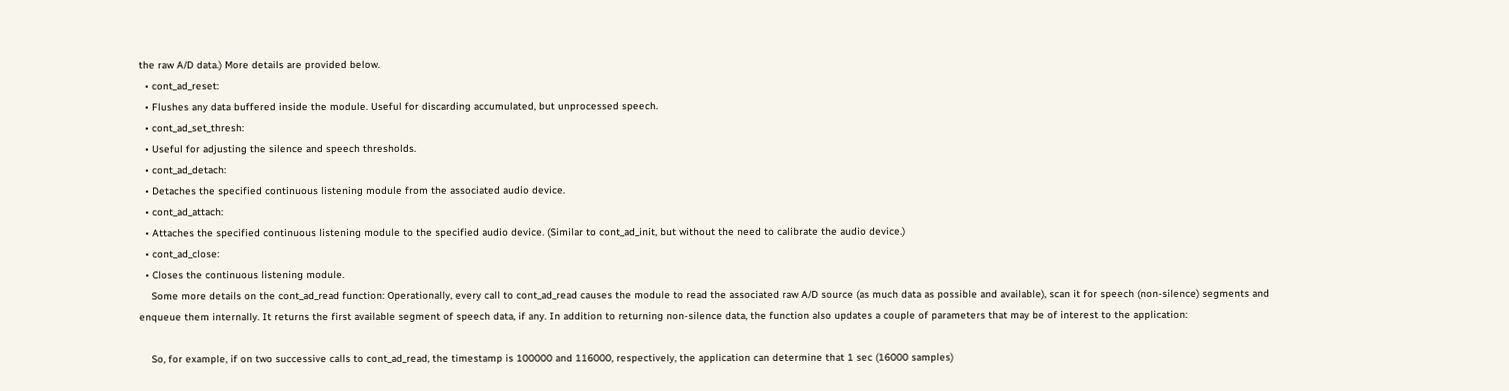the raw A/D data.) More details are provided below.
  • cont_ad_reset:
  • Flushes any data buffered inside the module. Useful for discarding accumulated, but unprocessed speech.
  • cont_ad_set_thresh:
  • Useful for adjusting the silence and speech thresholds.
  • cont_ad_detach:
  • Detaches the specified continuous listening module from the associated audio device.
  • cont_ad_attach:
  • Attaches the specified continuous listening module to the specified audio device. (Similar to cont_ad_init, but without the need to calibrate the audio device.)
  • cont_ad_close:
  • Closes the continuous listening module.
    Some more details on the cont_ad_read function: Operationally, every call to cont_ad_read causes the module to read the associated raw A/D source (as much data as possible and available), scan it for speech (non-silence) segments and enqueue them internally. It returns the first available segment of speech data, if any. In addition to returning non-silence data, the function also updates a couple of parameters that may be of interest to the application:

    So, for example, if on two successive calls to cont_ad_read, the timestamp is 100000 and 116000, respectively, the application can determine that 1 sec (16000 samples)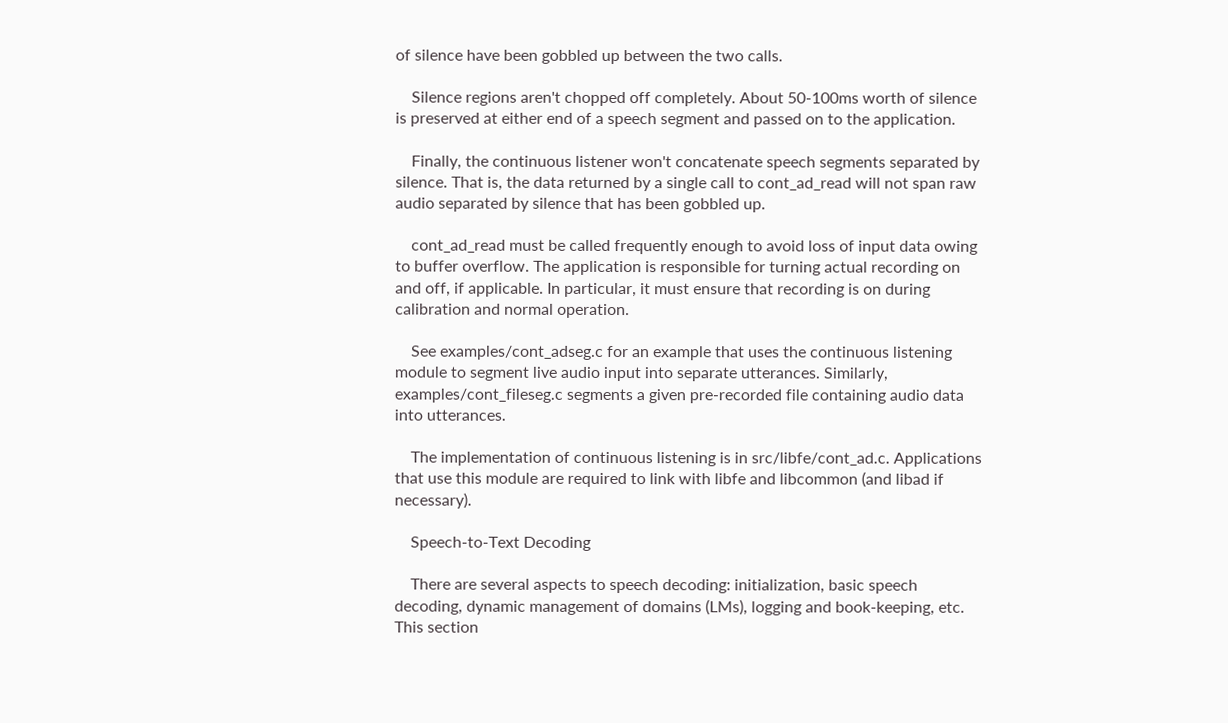of silence have been gobbled up between the two calls.

    Silence regions aren't chopped off completely. About 50-100ms worth of silence is preserved at either end of a speech segment and passed on to the application.

    Finally, the continuous listener won't concatenate speech segments separated by silence. That is, the data returned by a single call to cont_ad_read will not span raw audio separated by silence that has been gobbled up.

    cont_ad_read must be called frequently enough to avoid loss of input data owing to buffer overflow. The application is responsible for turning actual recording on and off, if applicable. In particular, it must ensure that recording is on during calibration and normal operation.

    See examples/cont_adseg.c for an example that uses the continuous listening module to segment live audio input into separate utterances. Similarly, examples/cont_fileseg.c segments a given pre-recorded file containing audio data into utterances.

    The implementation of continuous listening is in src/libfe/cont_ad.c. Applications that use this module are required to link with libfe and libcommon (and libad if necessary).

    Speech-to-Text Decoding

    There are several aspects to speech decoding: initialization, basic speech decoding, dynamic management of domains (LMs), logging and book-keeping, etc. This section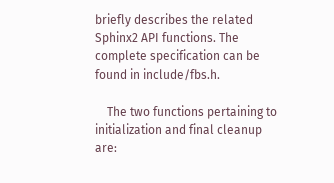briefly describes the related Sphinx2 API functions. The complete specification can be found in include/fbs.h.

    The two functions pertaining to initialization and final cleanup are: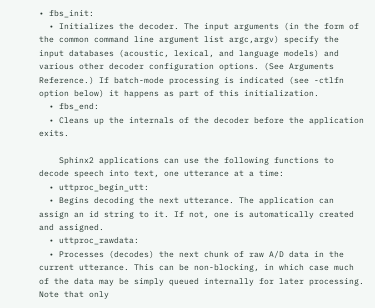• fbs_init:
  • Initializes the decoder. The input arguments (in the form of the common command line argument list argc,argv) specify the input databases (acoustic, lexical, and language models) and various other decoder configuration options. (See Arguments Reference.) If batch-mode processing is indicated (see -ctlfn option below) it happens as part of this initialization.
  • fbs_end:
  • Cleans up the internals of the decoder before the application exits.

    Sphinx2 applications can use the following functions to decode speech into text, one utterance at a time:
  • uttproc_begin_utt:
  • Begins decoding the next utterance. The application can assign an id string to it. If not, one is automatically created and assigned.
  • uttproc_rawdata:
  • Processes (decodes) the next chunk of raw A/D data in the current utterance. This can be non-blocking, in which case much of the data may be simply queued internally for later processing. Note that only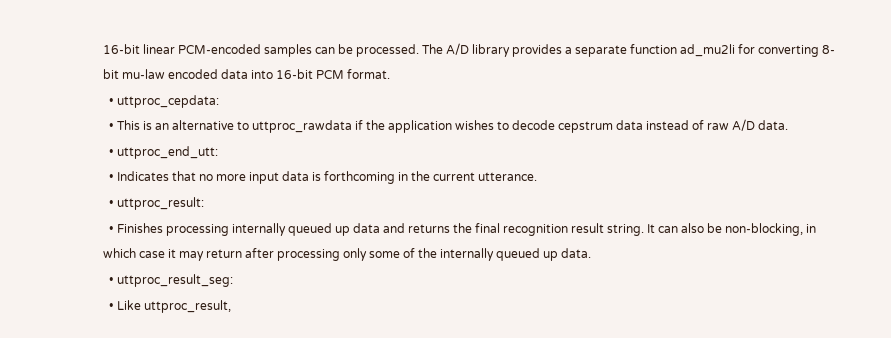16-bit linear PCM-encoded samples can be processed. The A/D library provides a separate function ad_mu2li for converting 8-bit mu-law encoded data into 16-bit PCM format.
  • uttproc_cepdata:
  • This is an alternative to uttproc_rawdata if the application wishes to decode cepstrum data instead of raw A/D data.
  • uttproc_end_utt:
  • Indicates that no more input data is forthcoming in the current utterance.
  • uttproc_result:
  • Finishes processing internally queued up data and returns the final recognition result string. It can also be non-blocking, in which case it may return after processing only some of the internally queued up data.
  • uttproc_result_seg:
  • Like uttproc_result,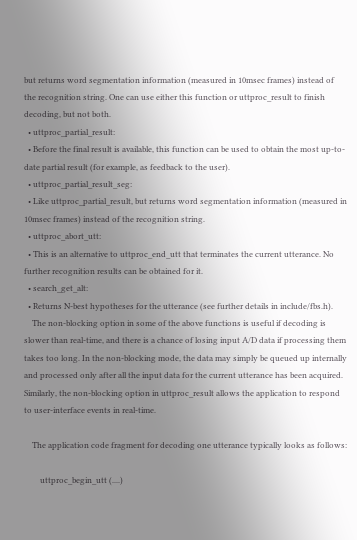but returns word segmentation information (measured in 10msec frames) instead of the recognition string. One can use either this function or uttproc_result to finish decoding, but not both.
  • uttproc_partial_result:
  • Before the final result is available, this function can be used to obtain the most up-to-date partial result (for example, as feedback to the user).
  • uttproc_partial_result_seg:
  • Like uttproc_partial_result, but returns word segmentation information (measured in 10msec frames) instead of the recognition string.
  • uttproc_abort_utt:
  • This is an alternative to uttproc_end_utt that terminates the current utterance. No further recognition results can be obtained for it.
  • search_get_alt:
  • Returns N-best hypotheses for the utterance (see further details in include/fbs.h).
    The non-blocking option in some of the above functions is useful if decoding is slower than real-time, and there is a chance of losing input A/D data if processing them takes too long. In the non-blocking mode, the data may simply be queued up internally and processed only after all the input data for the current utterance has been acquired. Similarly, the non-blocking option in uttproc_result allows the application to respond to user-interface events in real-time.

    The application code fragment for decoding one utterance typically looks as follows:

        uttproc_begin_utt (....)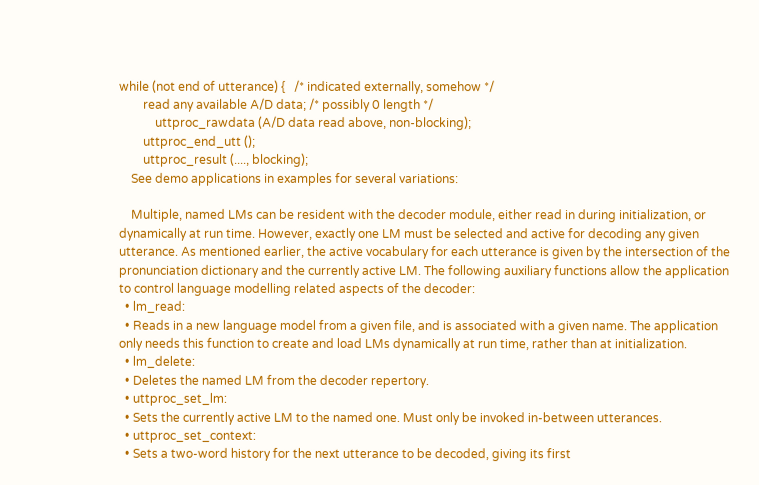while (not end of utterance) {   /* indicated externally, somehow */
        read any available A/D data; /* possibly 0 length */
            uttproc_rawdata (A/D data read above, non-blocking);
        uttproc_end_utt ();
        uttproc_result (...., blocking);
    See demo applications in examples for several variations:

    Multiple, named LMs can be resident with the decoder module, either read in during initialization, or dynamically at run time. However, exactly one LM must be selected and active for decoding any given utterance. As mentioned earlier, the active vocabulary for each utterance is given by the intersection of the pronunciation dictionary and the currently active LM. The following auxiliary functions allow the application to control language modelling related aspects of the decoder:
  • lm_read:
  • Reads in a new language model from a given file, and is associated with a given name. The application only needs this function to create and load LMs dynamically at run time, rather than at initialization.
  • lm_delete:
  • Deletes the named LM from the decoder repertory.
  • uttproc_set_lm:
  • Sets the currently active LM to the named one. Must only be invoked in-between utterances.
  • uttproc_set_context:
  • Sets a two-word history for the next utterance to be decoded, giving its first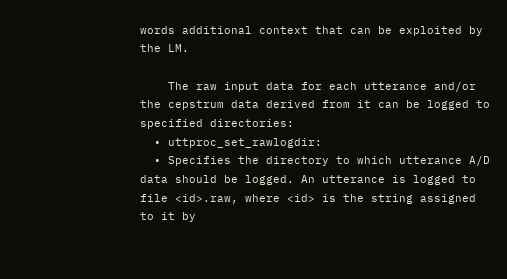words additional context that can be exploited by the LM.

    The raw input data for each utterance and/or the cepstrum data derived from it can be logged to specified directories:
  • uttproc_set_rawlogdir:
  • Specifies the directory to which utterance A/D data should be logged. An utterance is logged to file <id>.raw, where <id> is the string assigned to it by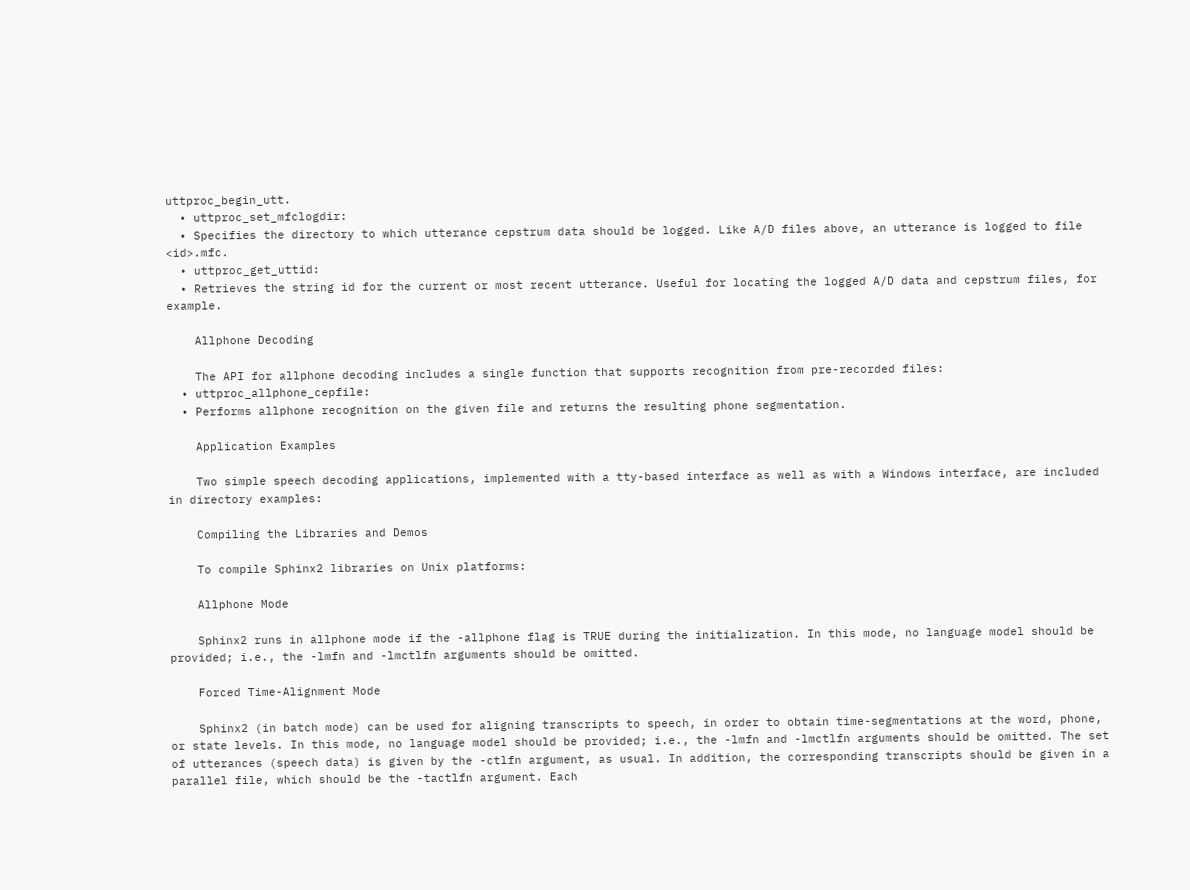uttproc_begin_utt.
  • uttproc_set_mfclogdir:
  • Specifies the directory to which utterance cepstrum data should be logged. Like A/D files above, an utterance is logged to file <id>.mfc.
  • uttproc_get_uttid:
  • Retrieves the string id for the current or most recent utterance. Useful for locating the logged A/D data and cepstrum files, for example.

    Allphone Decoding

    The API for allphone decoding includes a single function that supports recognition from pre-recorded files:
  • uttproc_allphone_cepfile:
  • Performs allphone recognition on the given file and returns the resulting phone segmentation.

    Application Examples

    Two simple speech decoding applications, implemented with a tty-based interface as well as with a Windows interface, are included in directory examples:

    Compiling the Libraries and Demos

    To compile Sphinx2 libraries on Unix platforms:

    Allphone Mode

    Sphinx2 runs in allphone mode if the -allphone flag is TRUE during the initialization. In this mode, no language model should be provided; i.e., the -lmfn and -lmctlfn arguments should be omitted.

    Forced Time-Alignment Mode

    Sphinx2 (in batch mode) can be used for aligning transcripts to speech, in order to obtain time-segmentations at the word, phone, or state levels. In this mode, no language model should be provided; i.e., the -lmfn and -lmctlfn arguments should be omitted. The set of utterances (speech data) is given by the -ctlfn argument, as usual. In addition, the corresponding transcripts should be given in a parallel file, which should be the -tactlfn argument. Each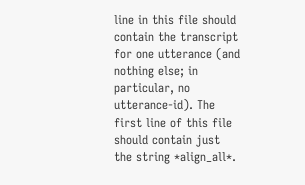line in this file should contain the transcript for one utterance (and nothing else; in particular, no utterance-id). The first line of this file should contain just the string *align_all*.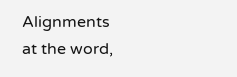Alignments at the word,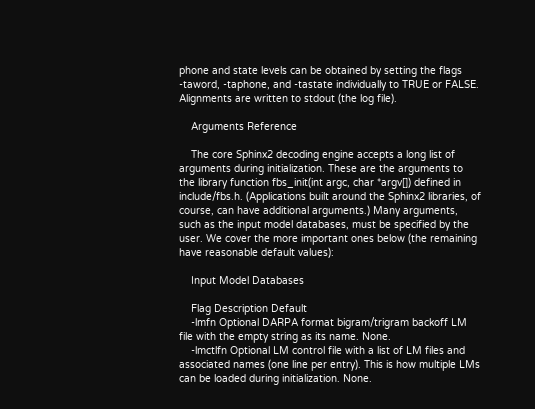phone and state levels can be obtained by setting the flags -taword, -taphone, and -tastate individually to TRUE or FALSE. Alignments are written to stdout (the log file).

    Arguments Reference

    The core Sphinx2 decoding engine accepts a long list of arguments during initialization. These are the arguments to the library function fbs_init(int argc, char *argv[]) defined in include/fbs.h. (Applications built around the Sphinx2 libraries, of course, can have additional arguments.) Many arguments, such as the input model databases, must be specified by the user. We cover the more important ones below (the remaining have reasonable default values):

    Input Model Databases

    Flag Description Default
    -lmfn Optional DARPA format bigram/trigram backoff LM file with the empty string as its name. None.
    -lmctlfn Optional LM control file with a list of LM files and associated names (one line per entry). This is how multiple LMs can be loaded during initialization. None.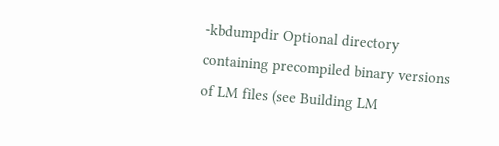-kbdumpdir Optional directory containing precompiled binary versions of LM files (see Building LM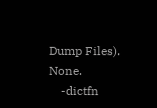Dump Files). None.
    -dictfn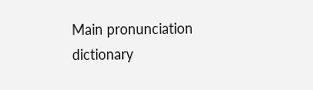Main pronunciation dictionary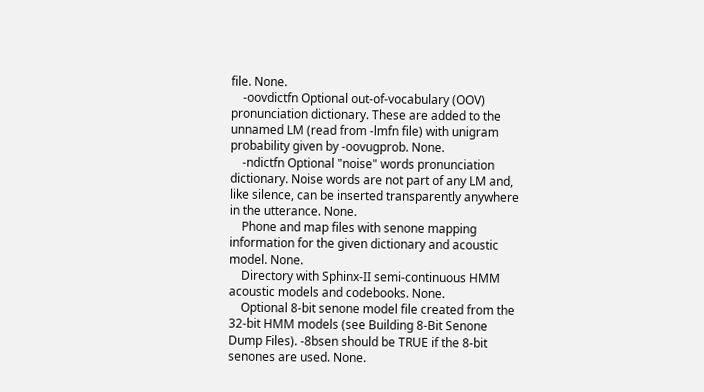file. None.
    -oovdictfn Optional out-of-vocabulary (OOV) pronunciation dictionary. These are added to the unnamed LM (read from -lmfn file) with unigram probability given by -oovugprob. None.
    -ndictfn Optional "noise" words pronunciation dictionary. Noise words are not part of any LM and, like silence, can be inserted transparently anywhere in the utterance. None.
    Phone and map files with senone mapping information for the given dictionary and acoustic model. None.
    Directory with Sphinx-II semi-continuous HMM acoustic models and codebooks. None.
    Optional 8-bit senone model file created from the 32-bit HMM models (see Building 8-Bit Senone Dump Files). -8bsen should be TRUE if the 8-bit senones are used. None.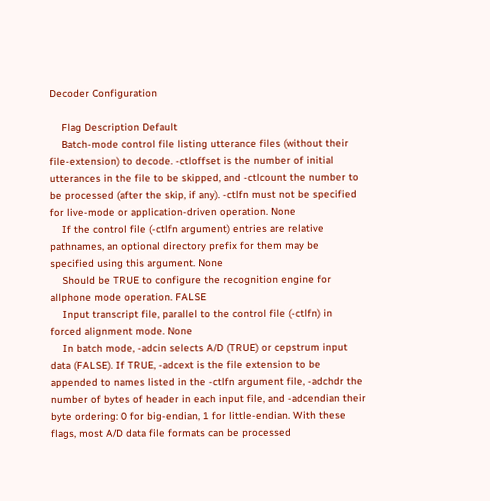Decoder Configuration

    Flag Description Default
    Batch-mode control file listing utterance files (without their file-extension) to decode. -ctloffset is the number of initial utterances in the file to be skipped, and -ctlcount the number to be processed (after the skip, if any). -ctlfn must not be specified for live-mode or application-driven operation. None
    If the control file (-ctlfn argument) entries are relative pathnames, an optional directory prefix for them may be specified using this argument. None
    Should be TRUE to configure the recognition engine for allphone mode operation. FALSE
    Input transcript file, parallel to the control file (-ctlfn) in forced alignment mode. None
    In batch mode, -adcin selects A/D (TRUE) or cepstrum input data (FALSE). If TRUE, -adcext is the file extension to be appended to names listed in the -ctlfn argument file, -adchdr the number of bytes of header in each input file, and -adcendian their byte ordering: 0 for big-endian, 1 for little-endian. With these flags, most A/D data file formats can be processed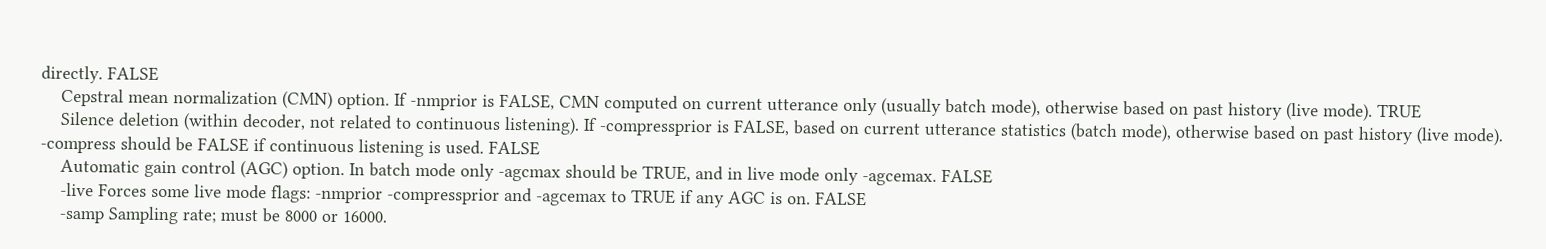directly. FALSE
    Cepstral mean normalization (CMN) option. If -nmprior is FALSE, CMN computed on current utterance only (usually batch mode), otherwise based on past history (live mode). TRUE
    Silence deletion (within decoder, not related to continuous listening). If -compressprior is FALSE, based on current utterance statistics (batch mode), otherwise based on past history (live mode). -compress should be FALSE if continuous listening is used. FALSE
    Automatic gain control (AGC) option. In batch mode only -agcmax should be TRUE, and in live mode only -agcemax. FALSE
    -live Forces some live mode flags: -nmprior -compressprior and -agcemax to TRUE if any AGC is on. FALSE
    -samp Sampling rate; must be 8000 or 16000.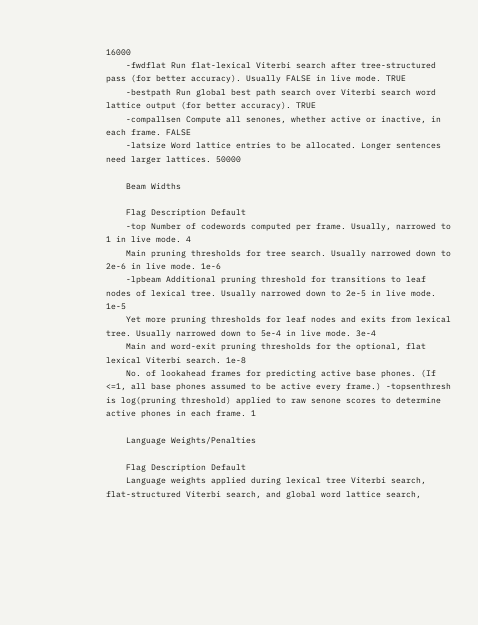16000
    -fwdflat Run flat-lexical Viterbi search after tree-structured pass (for better accuracy). Usually FALSE in live mode. TRUE
    -bestpath Run global best path search over Viterbi search word lattice output (for better accuracy). TRUE
    -compallsen Compute all senones, whether active or inactive, in each frame. FALSE
    -latsize Word lattice entries to be allocated. Longer sentences need larger lattices. 50000

    Beam Widths

    Flag Description Default
    -top Number of codewords computed per frame. Usually, narrowed to 1 in live mode. 4
    Main pruning thresholds for tree search. Usually narrowed down to 2e-6 in live mode. 1e-6
    -lpbeam Additional pruning threshold for transitions to leaf nodes of lexical tree. Usually narrowed down to 2e-5 in live mode. 1e-5
    Yet more pruning thresholds for leaf nodes and exits from lexical tree. Usually narrowed down to 5e-4 in live mode. 3e-4
    Main and word-exit pruning thresholds for the optional, flat lexical Viterbi search. 1e-8
    No. of lookahead frames for predicting active base phones. (If <=1, all base phones assumed to be active every frame.) -topsenthresh is log(pruning threshold) applied to raw senone scores to determine active phones in each frame. 1

    Language Weights/Penalties

    Flag Description Default
    Language weights applied during lexical tree Viterbi search, flat-structured Viterbi search, and global word lattice search,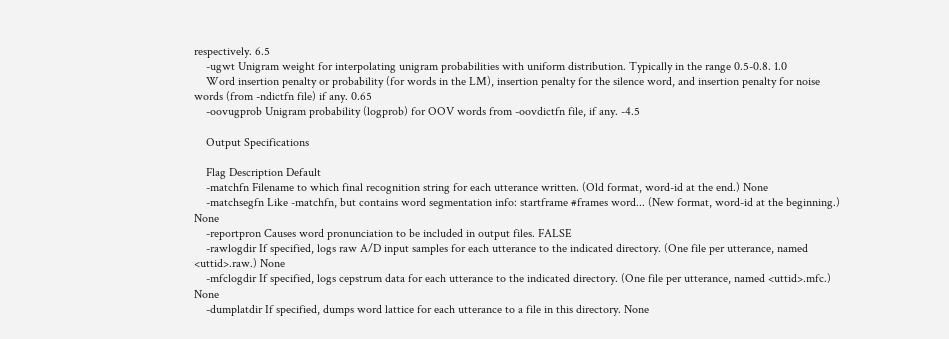respectively. 6.5
    -ugwt Unigram weight for interpolating unigram probabilities with uniform distribution. Typically in the range 0.5-0.8. 1.0
    Word insertion penalty or probability (for words in the LM), insertion penalty for the silence word, and insertion penalty for noise words (from -ndictfn file) if any. 0.65
    -oovugprob Unigram probability (logprob) for OOV words from -oovdictfn file, if any. -4.5

    Output Specifications

    Flag Description Default
    -matchfn Filename to which final recognition string for each utterance written. (Old format, word-id at the end.) None
    -matchsegfn Like -matchfn, but contains word segmentation info: startframe #frames word... (New format, word-id at the beginning.) None
    -reportpron Causes word pronunciation to be included in output files. FALSE
    -rawlogdir If specified, logs raw A/D input samples for each utterance to the indicated directory. (One file per utterance, named <uttid>.raw.) None
    -mfclogdir If specified, logs cepstrum data for each utterance to the indicated directory. (One file per utterance, named <uttid>.mfc.) None
    -dumplatdir If specified, dumps word lattice for each utterance to a file in this directory. None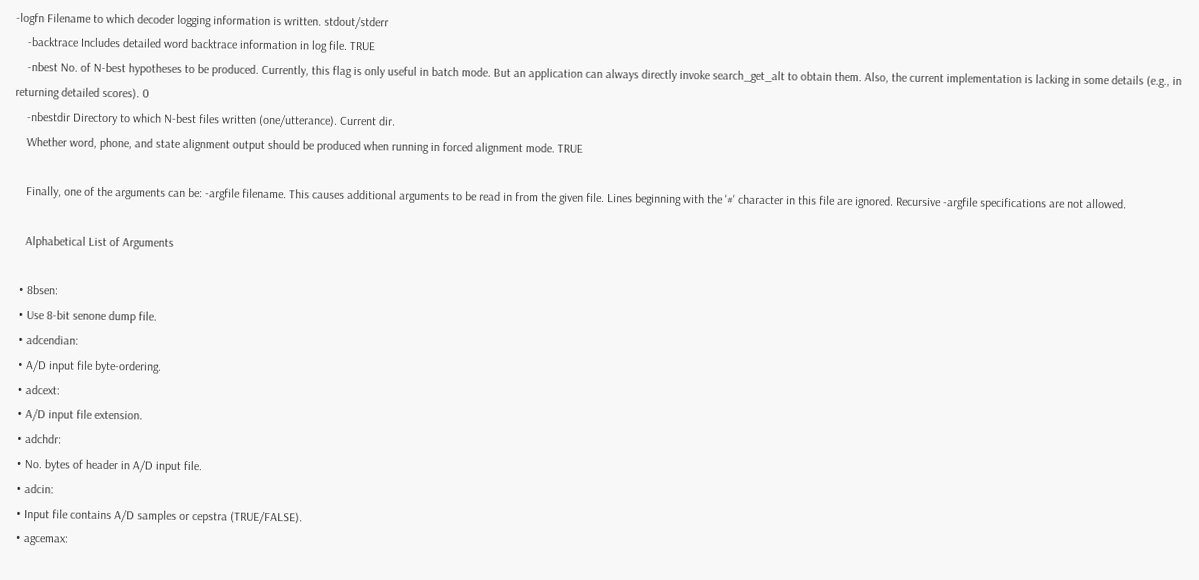-logfn Filename to which decoder logging information is written. stdout/stderr
    -backtrace Includes detailed word backtrace information in log file. TRUE
    -nbest No. of N-best hypotheses to be produced. Currently, this flag is only useful in batch mode. But an application can always directly invoke search_get_alt to obtain them. Also, the current implementation is lacking in some details (e.g., in returning detailed scores). 0
    -nbestdir Directory to which N-best files written (one/utterance). Current dir.
    Whether word, phone, and state alignment output should be produced when running in forced alignment mode. TRUE

    Finally, one of the arguments can be: -argfile filename. This causes additional arguments to be read in from the given file. Lines beginning with the '#' character in this file are ignored. Recursive -argfile specifications are not allowed.

    Alphabetical List of Arguments

  • 8bsen:
  • Use 8-bit senone dump file.
  • adcendian:
  • A/D input file byte-ordering.
  • adcext:
  • A/D input file extension.
  • adchdr:
  • No. bytes of header in A/D input file.
  • adcin:
  • Input file contains A/D samples or cepstra (TRUE/FALSE).
  • agcemax: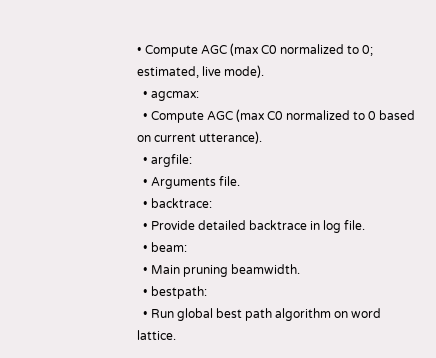• Compute AGC (max C0 normalized to 0; estimated, live mode).
  • agcmax:
  • Compute AGC (max C0 normalized to 0 based on current utterance).
  • argfile:
  • Arguments file.
  • backtrace:
  • Provide detailed backtrace in log file.
  • beam:
  • Main pruning beamwidth.
  • bestpath:
  • Run global best path algorithm on word lattice.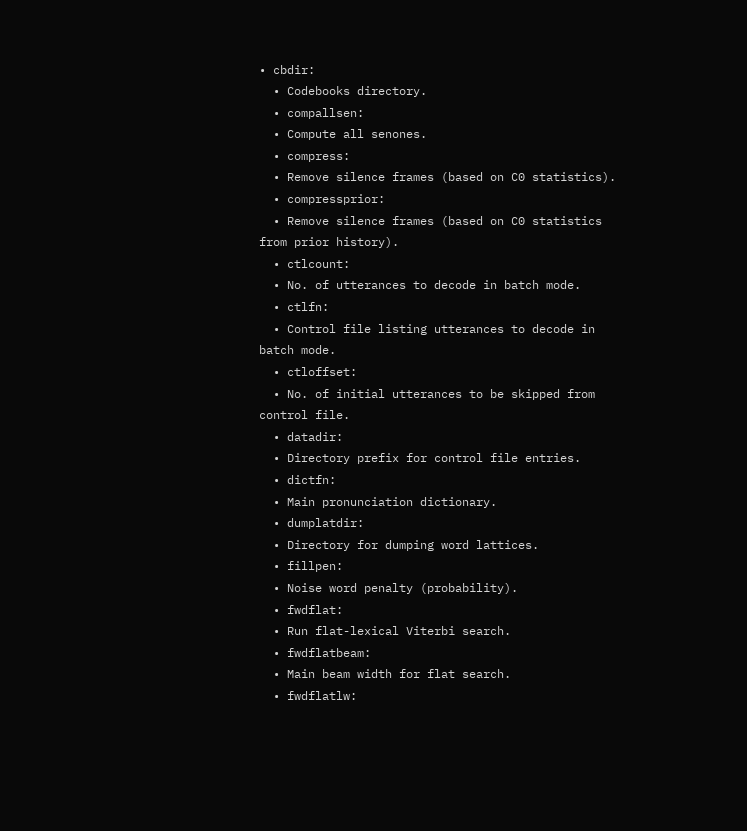• cbdir:
  • Codebooks directory.
  • compallsen:
  • Compute all senones.
  • compress:
  • Remove silence frames (based on C0 statistics).
  • compressprior:
  • Remove silence frames (based on C0 statistics from prior history).
  • ctlcount:
  • No. of utterances to decode in batch mode.
  • ctlfn:
  • Control file listing utterances to decode in batch mode.
  • ctloffset:
  • No. of initial utterances to be skipped from control file.
  • datadir:
  • Directory prefix for control file entries.
  • dictfn:
  • Main pronunciation dictionary.
  • dumplatdir:
  • Directory for dumping word lattices.
  • fillpen:
  • Noise word penalty (probability).
  • fwdflat:
  • Run flat-lexical Viterbi search.
  • fwdflatbeam:
  • Main beam width for flat search.
  • fwdflatlw: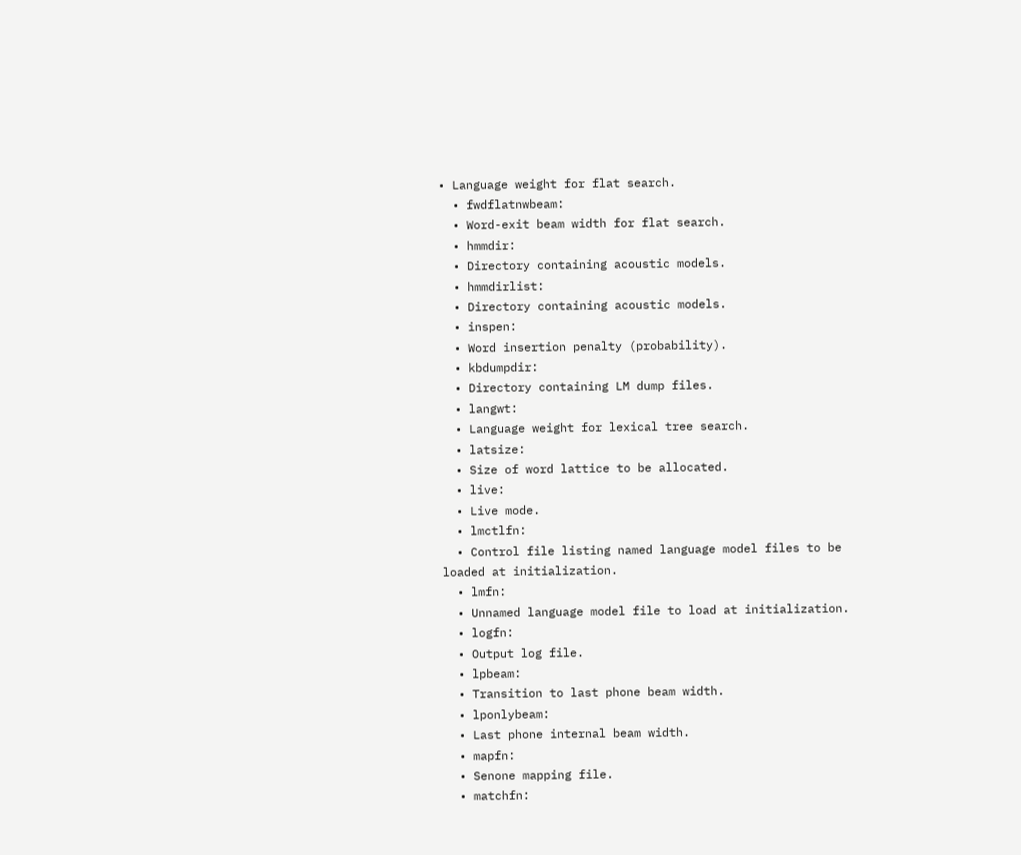• Language weight for flat search.
  • fwdflatnwbeam:
  • Word-exit beam width for flat search.
  • hmmdir:
  • Directory containing acoustic models.
  • hmmdirlist:
  • Directory containing acoustic models.
  • inspen:
  • Word insertion penalty (probability).
  • kbdumpdir:
  • Directory containing LM dump files.
  • langwt:
  • Language weight for lexical tree search.
  • latsize:
  • Size of word lattice to be allocated.
  • live:
  • Live mode.
  • lmctlfn:
  • Control file listing named language model files to be loaded at initialization.
  • lmfn:
  • Unnamed language model file to load at initialization.
  • logfn:
  • Output log file.
  • lpbeam:
  • Transition to last phone beam width.
  • lponlybeam:
  • Last phone internal beam width.
  • mapfn:
  • Senone mapping file.
  • matchfn: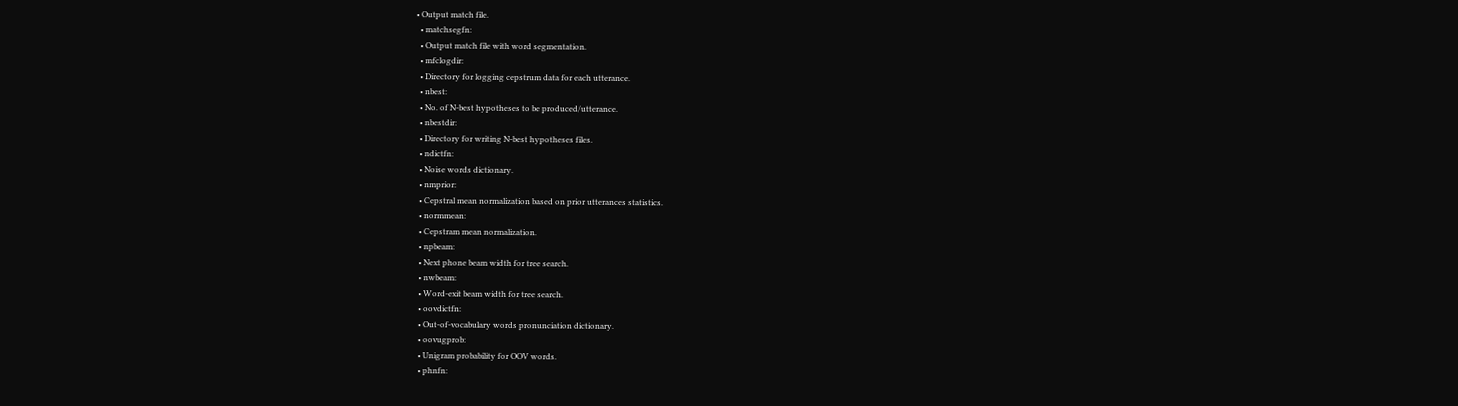• Output match file.
  • matchsegfn:
  • Output match file with word segmentation.
  • mfclogdir:
  • Directory for logging cepstrum data for each utterance.
  • nbest:
  • No. of N-best hypotheses to be produced/utterance.
  • nbestdir:
  • Directory for writing N-best hypotheses files.
  • ndictfn:
  • Noise words dictionary.
  • nmprior:
  • Cepstral mean normalization based on prior utterances statistics.
  • normmean:
  • Cepstram mean normalization.
  • npbeam:
  • Next phone beam width for tree search.
  • nwbeam:
  • Word-exit beam width for tree search.
  • oovdictfn:
  • Out-of-vocabulary words pronunciation dictionary.
  • oovugprob:
  • Unigram probability for OOV words.
  • phnfn: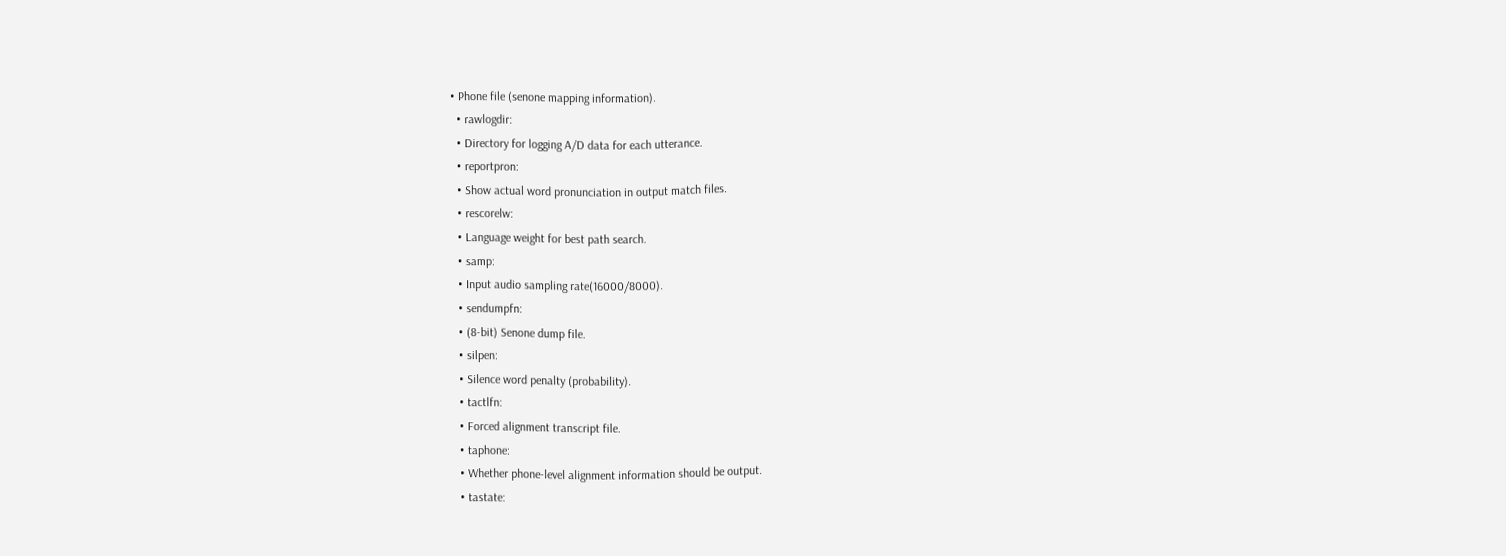• Phone file (senone mapping information).
  • rawlogdir:
  • Directory for logging A/D data for each utterance.
  • reportpron:
  • Show actual word pronunciation in output match files.
  • rescorelw:
  • Language weight for best path search.
  • samp:
  • Input audio sampling rate(16000/8000).
  • sendumpfn:
  • (8-bit) Senone dump file.
  • silpen:
  • Silence word penalty (probability).
  • tactlfn:
  • Forced alignment transcript file.
  • taphone:
  • Whether phone-level alignment information should be output.
  • tastate: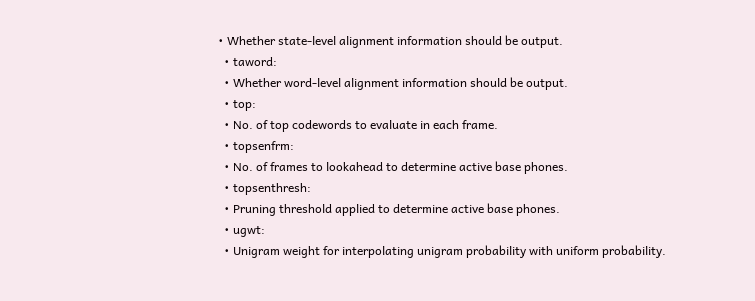• Whether state-level alignment information should be output.
  • taword:
  • Whether word-level alignment information should be output.
  • top:
  • No. of top codewords to evaluate in each frame.
  • topsenfrm:
  • No. of frames to lookahead to determine active base phones.
  • topsenthresh:
  • Pruning threshold applied to determine active base phones.
  • ugwt:
  • Unigram weight for interpolating unigram probability with uniform probability.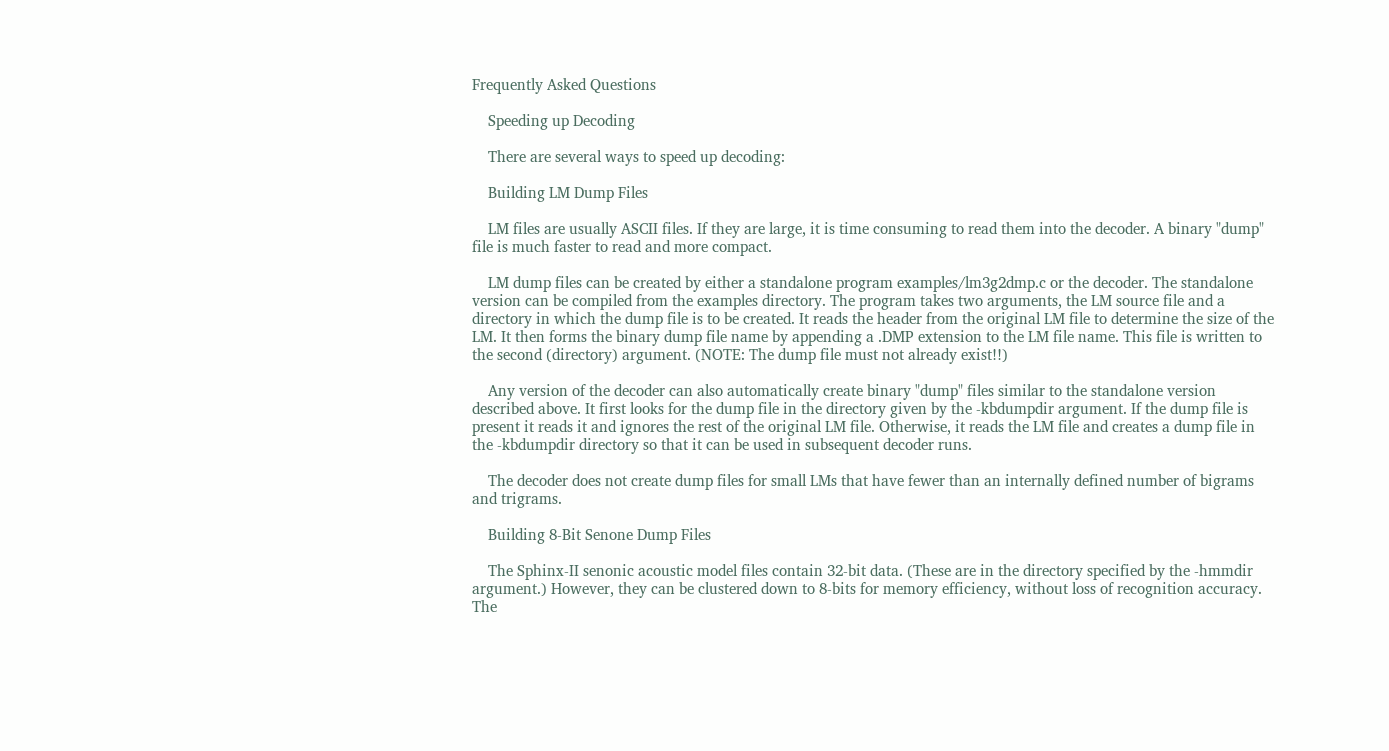Frequently Asked Questions

    Speeding up Decoding

    There are several ways to speed up decoding:

    Building LM Dump Files

    LM files are usually ASCII files. If they are large, it is time consuming to read them into the decoder. A binary "dump" file is much faster to read and more compact.

    LM dump files can be created by either a standalone program examples/lm3g2dmp.c or the decoder. The standalone version can be compiled from the examples directory. The program takes two arguments, the LM source file and a directory in which the dump file is to be created. It reads the header from the original LM file to determine the size of the LM. It then forms the binary dump file name by appending a .DMP extension to the LM file name. This file is written to the second (directory) argument. (NOTE: The dump file must not already exist!!)

    Any version of the decoder can also automatically create binary "dump" files similar to the standalone version described above. It first looks for the dump file in the directory given by the -kbdumpdir argument. If the dump file is present it reads it and ignores the rest of the original LM file. Otherwise, it reads the LM file and creates a dump file in the -kbdumpdir directory so that it can be used in subsequent decoder runs.

    The decoder does not create dump files for small LMs that have fewer than an internally defined number of bigrams and trigrams.

    Building 8-Bit Senone Dump Files

    The Sphinx-II senonic acoustic model files contain 32-bit data. (These are in the directory specified by the -hmmdir argument.) However, they can be clustered down to 8-bits for memory efficiency, without loss of recognition accuracy. The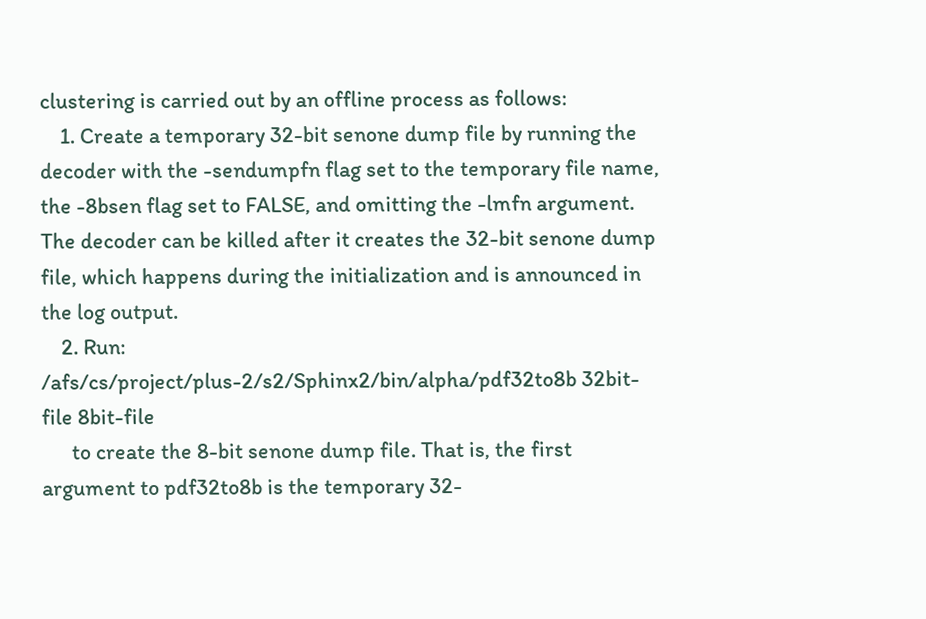clustering is carried out by an offline process as follows:
    1. Create a temporary 32-bit senone dump file by running the decoder with the -sendumpfn flag set to the temporary file name, the -8bsen flag set to FALSE, and omitting the -lmfn argument. The decoder can be killed after it creates the 32-bit senone dump file, which happens during the initialization and is announced in the log output.
    2. Run: /afs/cs/project/plus-2/s2/Sphinx2/bin/alpha/pdf32to8b 32bit-file 8bit-file
      to create the 8-bit senone dump file. That is, the first argument to pdf32to8b is the temporary 32-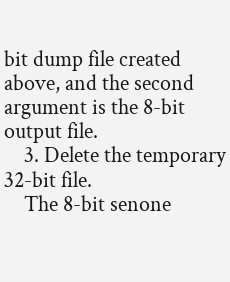bit dump file created above, and the second argument is the 8-bit output file.
    3. Delete the temporary 32-bit file.
    The 8-bit senone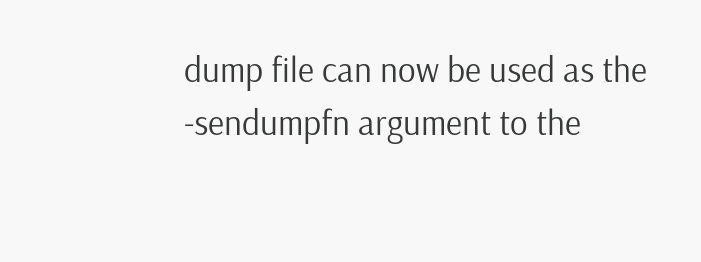dump file can now be used as the -sendumpfn argument to the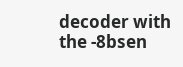decoder with the -8bsen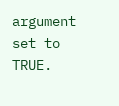argument set to TRUE.